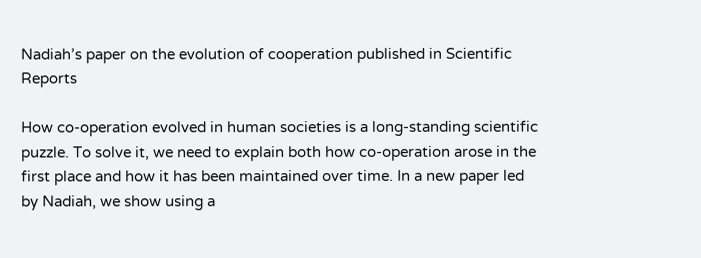Nadiah’s paper on the evolution of cooperation published in Scientific Reports

How co-operation evolved in human societies is a long-standing scientific puzzle. To solve it, we need to explain both how co-operation arose in the first place and how it has been maintained over time. In a new paper led by Nadiah, we show using a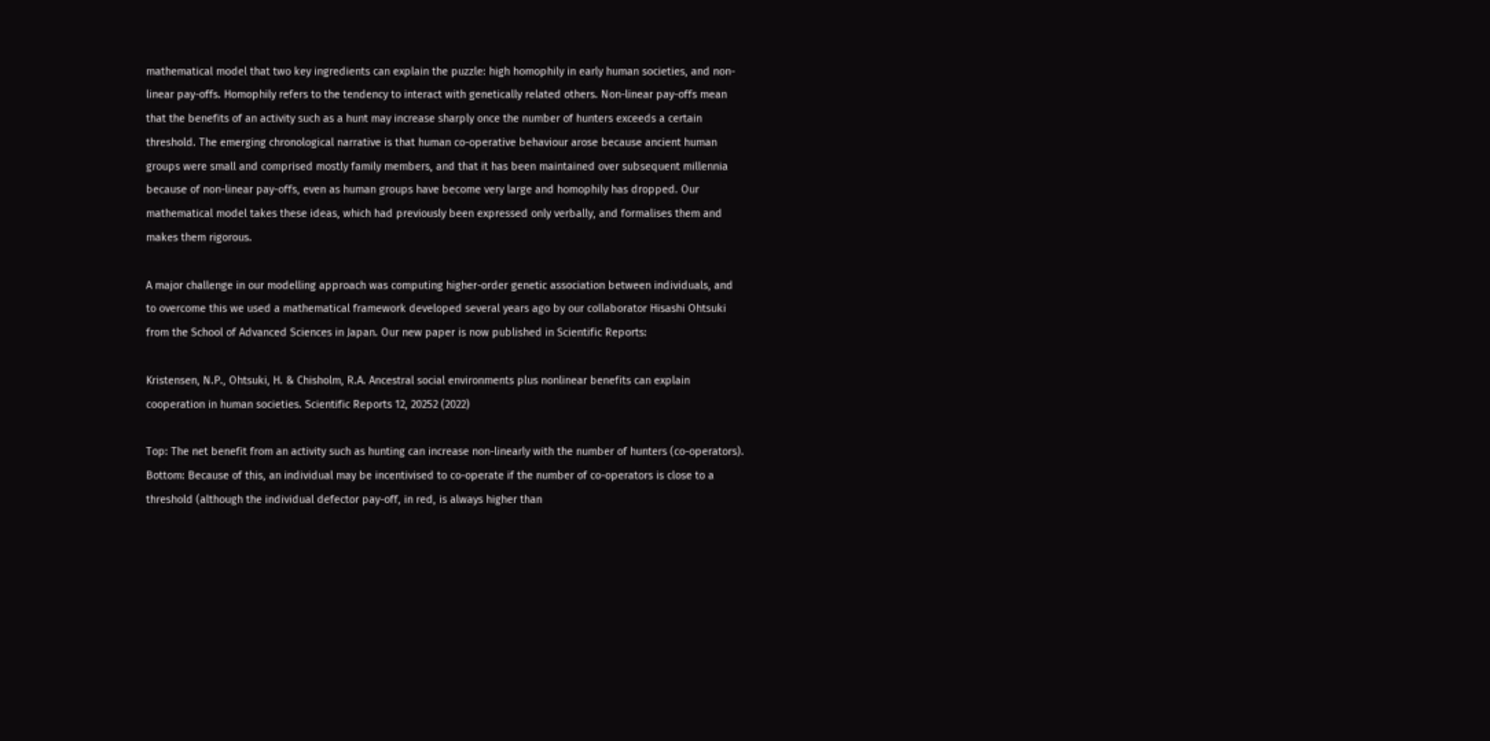mathematical model that two key ingredients can explain the puzzle: high homophily in early human societies, and non-linear pay-offs. Homophily refers to the tendency to interact with genetically related others. Non-linear pay-offs mean that the benefits of an activity such as a hunt may increase sharply once the number of hunters exceeds a certain threshold. The emerging chronological narrative is that human co-operative behaviour arose because ancient human groups were small and comprised mostly family members, and that it has been maintained over subsequent millennia because of non-linear pay-offs, even as human groups have become very large and homophily has dropped. Our mathematical model takes these ideas, which had previously been expressed only verbally, and formalises them and makes them rigorous.

A major challenge in our modelling approach was computing higher-order genetic association between individuals, and to overcome this we used a mathematical framework developed several years ago by our collaborator Hisashi Ohtsuki from the School of Advanced Sciences in Japan. Our new paper is now published in Scientific Reports:

Kristensen, N.P., Ohtsuki, H. & Chisholm, R.A. Ancestral social environments plus nonlinear benefits can explain cooperation in human societies. Scientific Reports 12, 20252 (2022)

Top: The net benefit from an activity such as hunting can increase non-linearly with the number of hunters (co-operators). Bottom: Because of this, an individual may be incentivised to co-operate if the number of co-operators is close to a threshold (although the individual defector pay-off, in red, is always higher than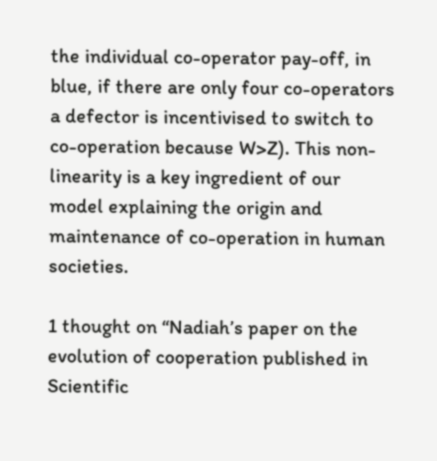the individual co-operator pay-off, in blue, if there are only four co-operators a defector is incentivised to switch to co-operation because W>Z). This non-linearity is a key ingredient of our model explaining the origin and maintenance of co-operation in human societies.

1 thought on “Nadiah’s paper on the evolution of cooperation published in Scientific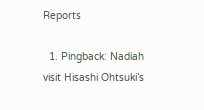Reports

  1. Pingback: Nadiah visit Hisashi Ohtsuki’s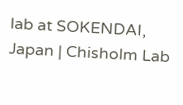lab at SOKENDAI, Japan | Chisholm Lab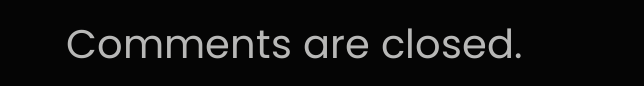Comments are closed.